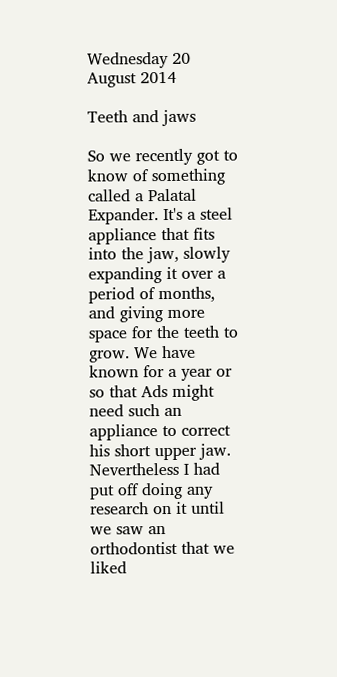Wednesday 20 August 2014

Teeth and jaws

So we recently got to know of something called a Palatal Expander. It's a steel appliance that fits into the jaw, slowly expanding it over a period of months, and giving more space for the teeth to grow. We have known for a year or so that Ads might need such an appliance to correct his short upper jaw. Nevertheless I had put off doing any research on it until we saw an orthodontist that we liked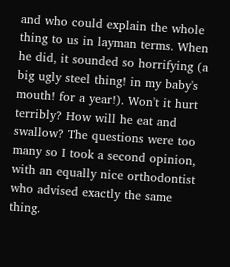and who could explain the whole thing to us in layman terms. When he did, it sounded so horrifying (a big ugly steel thing! in my baby's mouth! for a year!). Won't it hurt terribly? How will he eat and swallow? The questions were too many so I took a second opinion, with an equally nice orthodontist who advised exactly the same thing.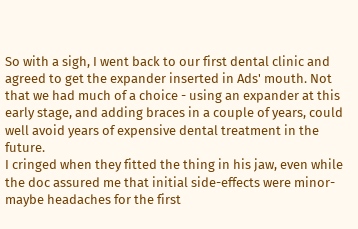So with a sigh, I went back to our first dental clinic and agreed to get the expander inserted in Ads' mouth. Not that we had much of a choice - using an expander at this early stage, and adding braces in a couple of years, could well avoid years of expensive dental treatment in the future.
I cringed when they fitted the thing in his jaw, even while the doc assured me that initial side-effects were minor- maybe headaches for the first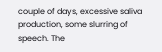couple of days, excessive saliva production, some slurring of speech. The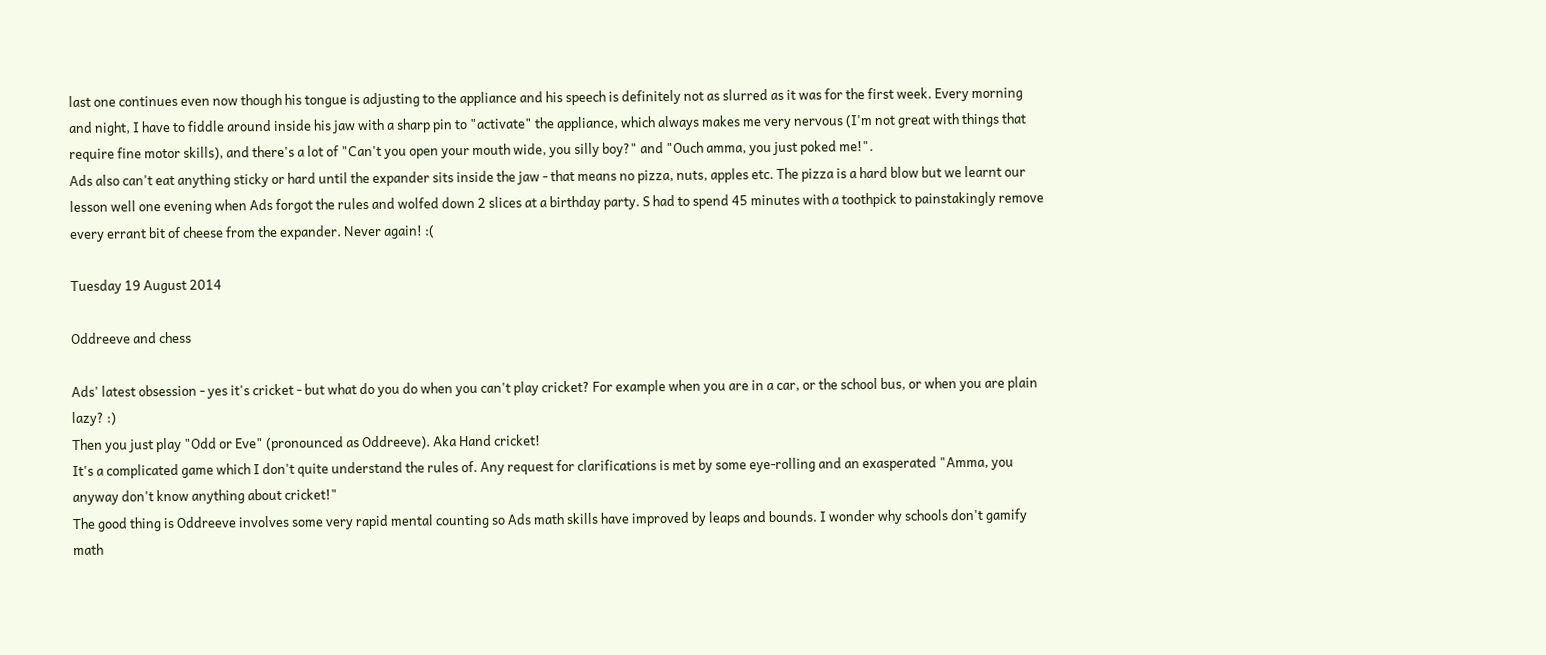last one continues even now though his tongue is adjusting to the appliance and his speech is definitely not as slurred as it was for the first week. Every morning and night, I have to fiddle around inside his jaw with a sharp pin to "activate" the appliance, which always makes me very nervous (I'm not great with things that require fine motor skills), and there's a lot of "Can't you open your mouth wide, you silly boy?" and "Ouch amma, you just poked me!".
Ads also can't eat anything sticky or hard until the expander sits inside the jaw - that means no pizza, nuts, apples etc. The pizza is a hard blow but we learnt our lesson well one evening when Ads forgot the rules and wolfed down 2 slices at a birthday party. S had to spend 45 minutes with a toothpick to painstakingly remove every errant bit of cheese from the expander. Never again! :(

Tuesday 19 August 2014

Oddreeve and chess

Ads' latest obsession - yes it's cricket - but what do you do when you can't play cricket? For example when you are in a car, or the school bus, or when you are plain lazy? :)
Then you just play "Odd or Eve" (pronounced as Oddreeve). Aka Hand cricket!
It's a complicated game which I don't quite understand the rules of. Any request for clarifications is met by some eye-rolling and an exasperated "Amma, you anyway don't know anything about cricket!"
The good thing is Oddreeve involves some very rapid mental counting so Ads math skills have improved by leaps and bounds. I wonder why schools don't gamify math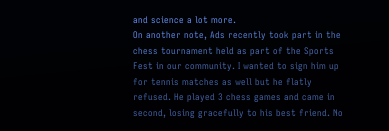and science a lot more.
On another note, Ads recently took part in the chess tournament held as part of the Sports Fest in our community. I wanted to sign him up for tennis matches as well but he flatly refused. He played 3 chess games and came in second, losing gracefully to his best friend. No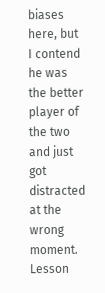biases here, but I contend he was the better player of the two and just got distracted at the wrong moment. Lesson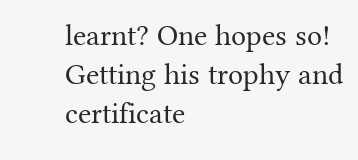learnt? One hopes so!
Getting his trophy and certificate